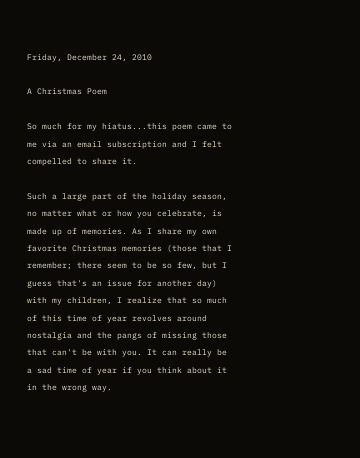Friday, December 24, 2010

A Christmas Poem

So much for my hiatus...this poem came to me via an email subscription and I felt compelled to share it.

Such a large part of the holiday season, no matter what or how you celebrate, is made up of memories. As I share my own favorite Christmas memories (those that I remember; there seem to be so few, but I guess that's an issue for another day) with my children, I realize that so much of this time of year revolves around nostalgia and the pangs of missing those that can't be with you. It can really be a sad time of year if you think about it in the wrong way.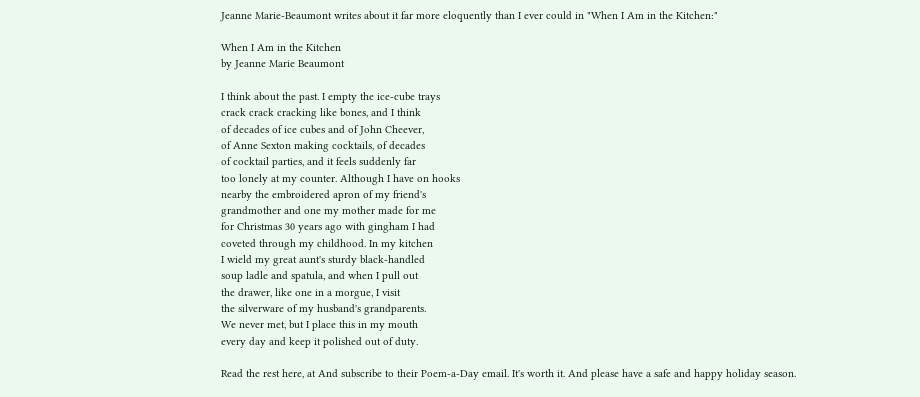Jeanne Marie-Beaumont writes about it far more eloquently than I ever could in "When I Am in the Kitchen:"

When I Am in the Kitchen
by Jeanne Marie Beaumont

I think about the past. I empty the ice-cube trays
crack crack cracking like bones, and I think
of decades of ice cubes and of John Cheever,
of Anne Sexton making cocktails, of decades
of cocktail parties, and it feels suddenly far
too lonely at my counter. Although I have on hooks
nearby the embroidered apron of my friend's
grandmother and one my mother made for me
for Christmas 30 years ago with gingham I had
coveted through my childhood. In my kitchen
I wield my great aunt's sturdy black-handled
soup ladle and spatula, and when I pull out
the drawer, like one in a morgue, I visit
the silverware of my husband's grandparents.
We never met, but I place this in my mouth
every day and keep it polished out of duty.

Read the rest here, at And subscribe to their Poem-a-Day email. It's worth it. And please have a safe and happy holiday season.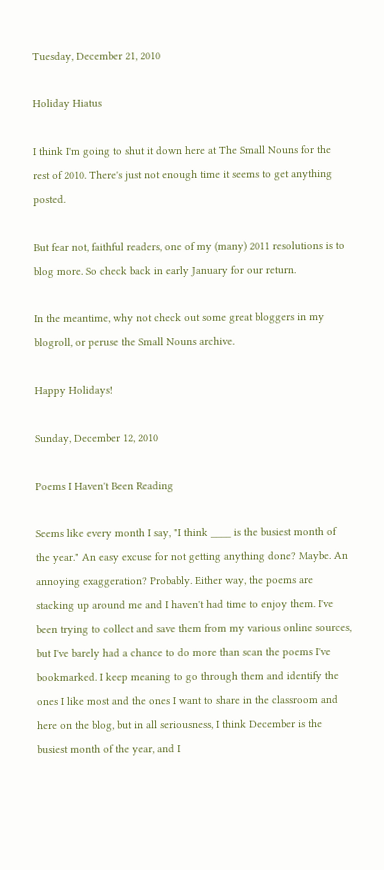Tuesday, December 21, 2010

Holiday Hiatus

I think I'm going to shut it down here at The Small Nouns for the rest of 2010. There's just not enough time it seems to get anything posted.

But fear not, faithful readers, one of my (many) 2011 resolutions is to blog more. So check back in early January for our return.

In the meantime, why not check out some great bloggers in my blogroll, or peruse the Small Nouns archive.

Happy Holidays!

Sunday, December 12, 2010

Poems I Haven't Been Reading

Seems like every month I say, "I think ____ is the busiest month of the year." An easy excuse for not getting anything done? Maybe. An annoying exaggeration? Probably. Either way, the poems are stacking up around me and I haven't had time to enjoy them. I've been trying to collect and save them from my various online sources, but I've barely had a chance to do more than scan the poems I've bookmarked. I keep meaning to go through them and identify the ones I like most and the ones I want to share in the classroom and here on the blog, but in all seriousness, I think December is the busiest month of the year, and I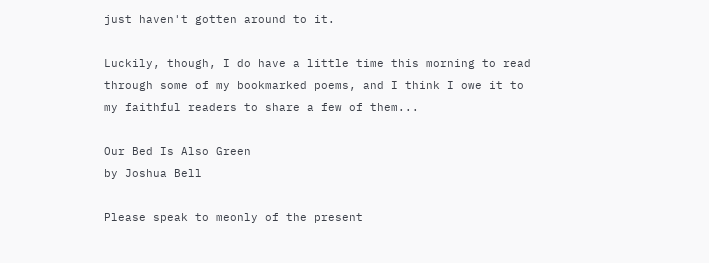just haven't gotten around to it.

Luckily, though, I do have a little time this morning to read through some of my bookmarked poems, and I think I owe it to my faithful readers to share a few of them...

Our Bed Is Also Green
by Joshua Bell

Please speak to meonly of the present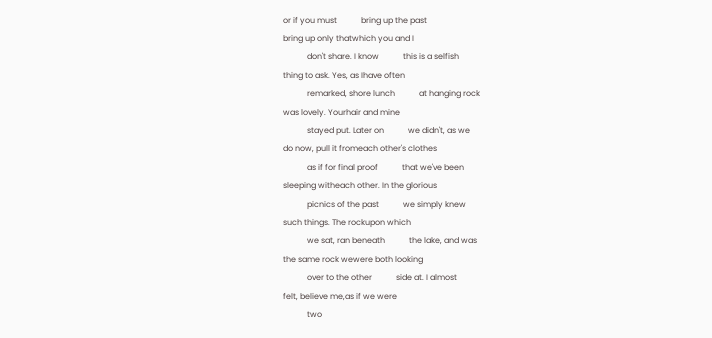or if you must            bring up the past
bring up only thatwhich you and I
            don't share. I know            this is a selfish
thing to ask. Yes, as Ihave often
            remarked, shore lunch            at hanging rock
was lovely. Yourhair and mine
            stayed put. Later on            we didn't, as we
do now, pull it fromeach other's clothes
            as if for final proof            that we've been
sleeping witheach other. In the glorious
            picnics of the past            we simply knew
such things. The rockupon which
            we sat, ran beneath            the lake, and was
the same rock wewere both looking
            over to the other            side at. I almost
felt, believe me,as if we were
            two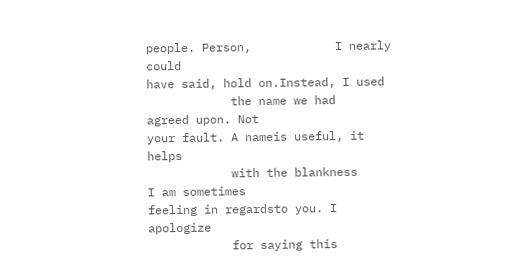people. Person,            I nearly could
have said, hold on.Instead, I used
            the name we had            agreed upon. Not
your fault. A nameis useful, it helps
            with the blankness            I am sometimes
feeling in regardsto you. I apologize
            for saying this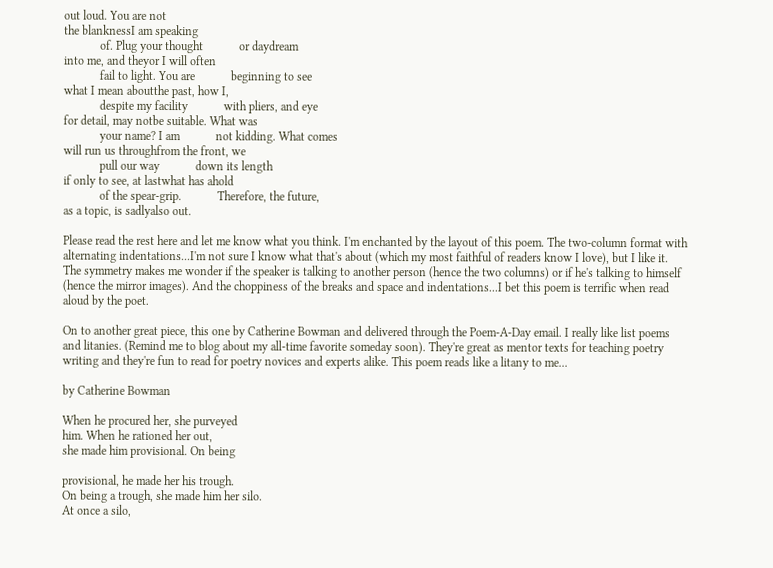out loud. You are not
the blanknessI am speaking
            of. Plug your thought            or daydream
into me, and theyor I will often
            fail to light. You are            beginning to see
what I mean aboutthe past, how I,
            despite my facility            with pliers, and eye
for detail, may notbe suitable. What was
            your name? I am            not kidding. What comes
will run us throughfrom the front, we
            pull our way            down its length
if only to see, at lastwhat has ahold
            of the spear-grip.            Therefore, the future,
as a topic, is sadlyalso out.

Please read the rest here and let me know what you think. I'm enchanted by the layout of this poem. The two-column format with alternating indentations...I'm not sure I know what that's about (which my most faithful of readers know I love), but I like it. The symmetry makes me wonder if the speaker is talking to another person (hence the two columns) or if he's talking to himself (hence the mirror images). And the choppiness of the breaks and space and indentations...I bet this poem is terrific when read aloud by the poet.

On to another great piece, this one by Catherine Bowman and delivered through the Poem-A-Day email. I really like list poems and litanies. (Remind me to blog about my all-time favorite someday soon). They're great as mentor texts for teaching poetry writing and they're fun to read for poetry novices and experts alike. This poem reads like a litany to me...

by Catherine Bowman

When he procured her, she purveyed
him. When he rationed her out,
she made him provisional. On being

provisional, he made her his trough.
On being a trough, she made him her silo.
At once a silo,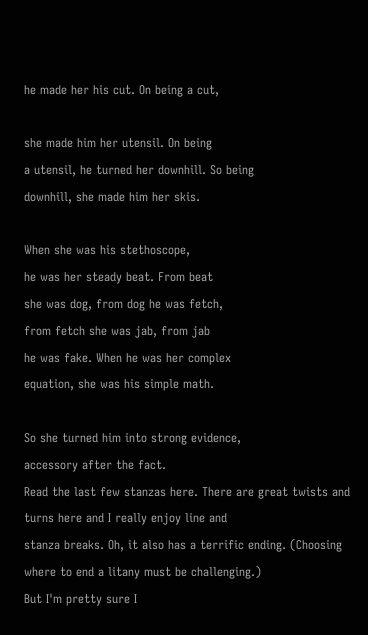he made her his cut. On being a cut,

she made him her utensil. On being
a utensil, he turned her downhill. So being
downhill, she made him her skis.

When she was his stethoscope,
he was her steady beat. From beat
she was dog, from dog he was fetch,
from fetch she was jab, from jab
he was fake. When he was her complex
equation, she was his simple math.

So she turned him into strong evidence,
accessory after the fact.
Read the last few stanzas here. There are great twists and turns here and I really enjoy line and
stanza breaks. Oh, it also has a terrific ending. (Choosing where to end a litany must be challenging.)
But I'm pretty sure I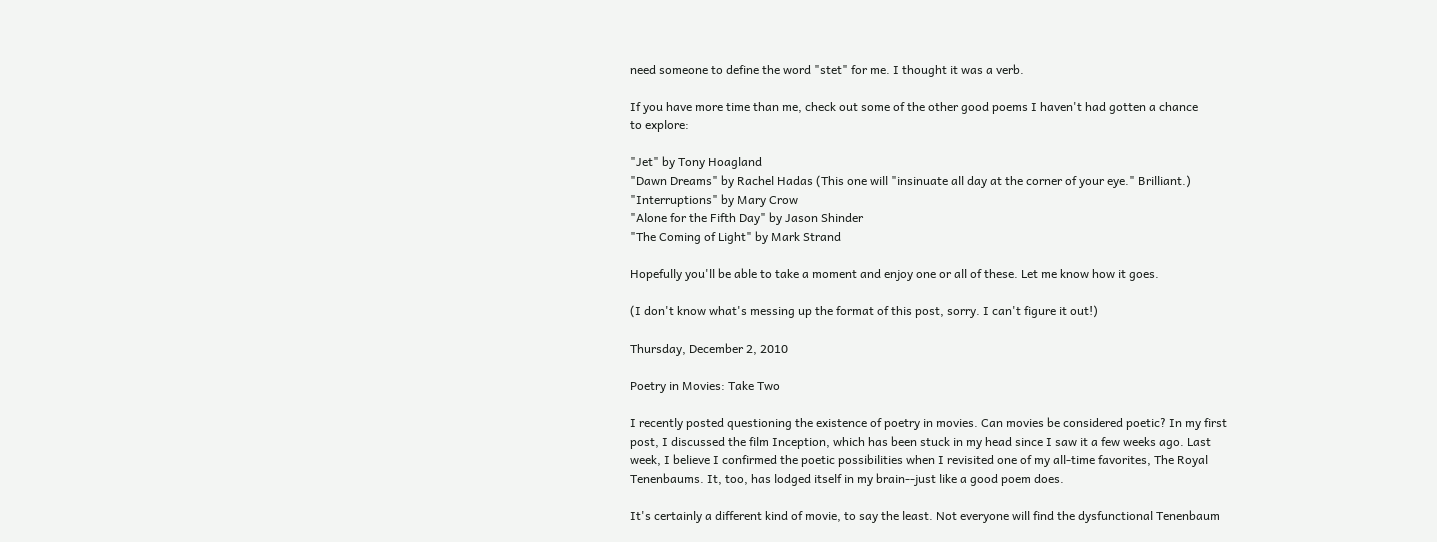need someone to define the word "stet" for me. I thought it was a verb.

If you have more time than me, check out some of the other good poems I haven't had gotten a chance
to explore:

"Jet" by Tony Hoagland
"Dawn Dreams" by Rachel Hadas (This one will "insinuate all day at the corner of your eye." Brilliant.)
"Interruptions" by Mary Crow
"Alone for the Fifth Day" by Jason Shinder
"The Coming of Light" by Mark Strand

Hopefully you'll be able to take a moment and enjoy one or all of these. Let me know how it goes.

(I don't know what's messing up the format of this post, sorry. I can't figure it out!)

Thursday, December 2, 2010

Poetry in Movies: Take Two

I recently posted questioning the existence of poetry in movies. Can movies be considered poetic? In my first post, I discussed the film Inception, which has been stuck in my head since I saw it a few weeks ago. Last week, I believe I confirmed the poetic possibilities when I revisited one of my all-time favorites, The Royal Tenenbaums. It, too, has lodged itself in my brain--just like a good poem does.

It's certainly a different kind of movie, to say the least. Not everyone will find the dysfunctional Tenenbaum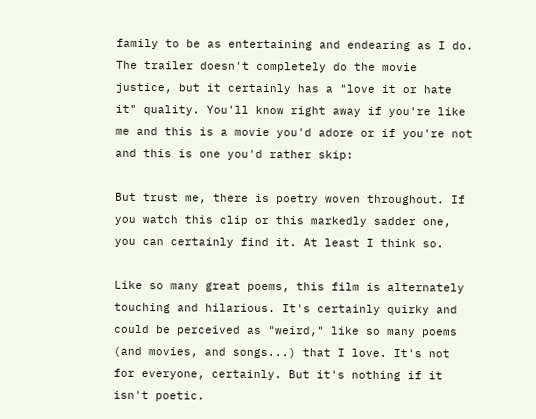family to be as entertaining and endearing as I do. The trailer doesn't completely do the movie justice, but it certainly has a "love it or hate it" quality. You'll know right away if you're like me and this is a movie you'd adore or if you're not and this is one you'd rather skip:

But trust me, there is poetry woven throughout. If you watch this clip or this markedly sadder one, you can certainly find it. At least I think so.

Like so many great poems, this film is alternately touching and hilarious. It's certainly quirky and could be perceived as "weird," like so many poems (and movies, and songs...) that I love. It's not for everyone, certainly. But it's nothing if it isn't poetic.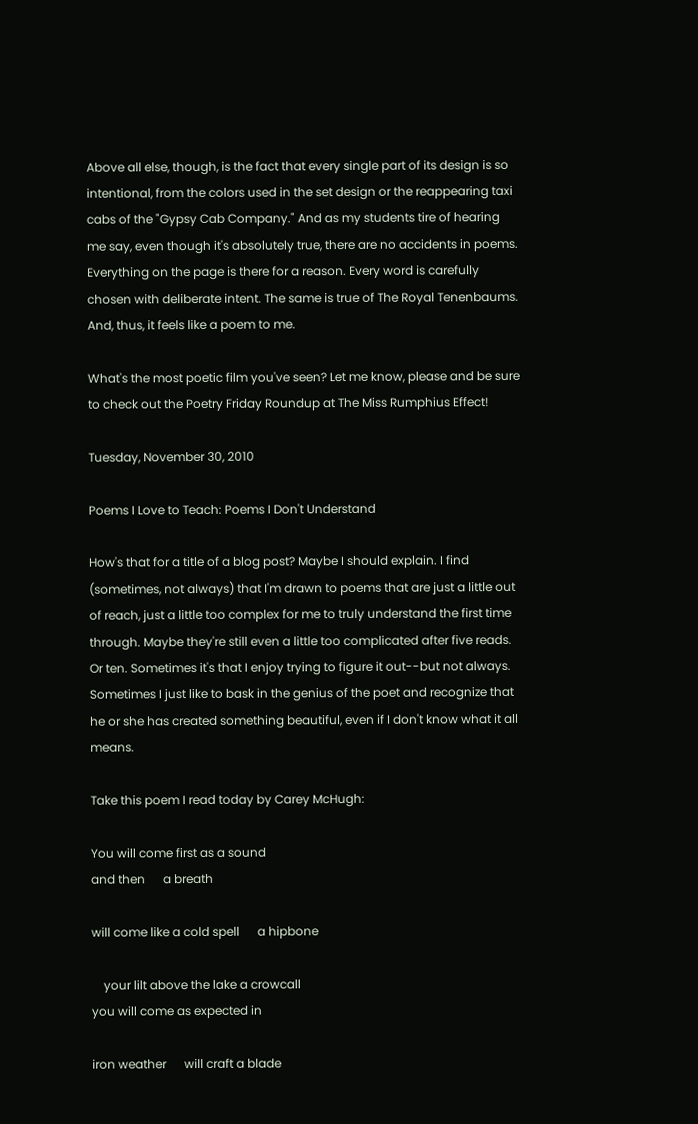Above all else, though, is the fact that every single part of its design is so intentional, from the colors used in the set design or the reappearing taxi cabs of the "Gypsy Cab Company." And as my students tire of hearing me say, even though it's absolutely true, there are no accidents in poems. Everything on the page is there for a reason. Every word is carefully chosen with deliberate intent. The same is true of The Royal Tenenbaums. And, thus, it feels like a poem to me.

What's the most poetic film you've seen? Let me know, please and be sure to check out the Poetry Friday Roundup at The Miss Rumphius Effect!

Tuesday, November 30, 2010

Poems I Love to Teach: Poems I Don't Understand

How's that for a title of a blog post? Maybe I should explain. I find (sometimes, not always) that I'm drawn to poems that are just a little out of reach, just a little too complex for me to truly understand the first time through. Maybe they're still even a little too complicated after five reads. Or ten. Sometimes it's that I enjoy trying to figure it out--but not always. Sometimes I just like to bask in the genius of the poet and recognize that he or she has created something beautiful, even if I don't know what it all means.

Take this poem I read today by Carey McHugh:

You will come first as a sound
and then      a breath

will come like a cold spell      a hipbone

    your lilt above the lake a crowcall
you will come as expected in

iron weather      will craft a blade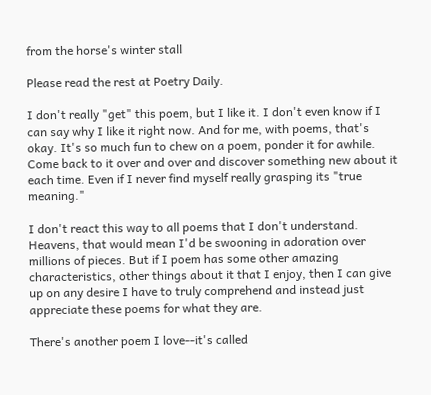from the horse's winter stall

Please read the rest at Poetry Daily.

I don't really "get" this poem, but I like it. I don't even know if I can say why I like it right now. And for me, with poems, that's okay. It's so much fun to chew on a poem, ponder it for awhile. Come back to it over and over and discover something new about it each time. Even if I never find myself really grasping its "true meaning."

I don't react this way to all poems that I don't understand. Heavens, that would mean I'd be swooning in adoration over millions of pieces. But if I poem has some other amazing characteristics, other things about it that I enjoy, then I can give up on any desire I have to truly comprehend and instead just appreciate these poems for what they are.

There's another poem I love--it's called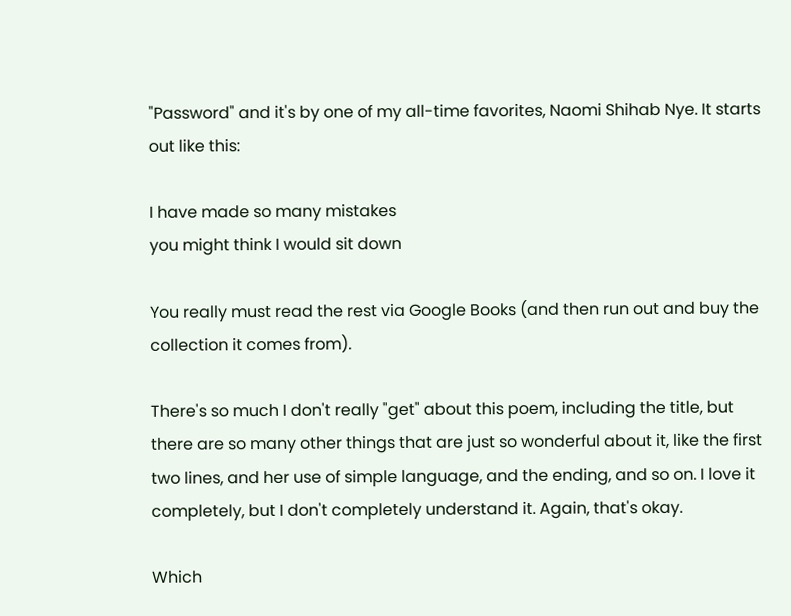"Password" and it's by one of my all-time favorites, Naomi Shihab Nye. It starts out like this:

I have made so many mistakes
you might think I would sit down

You really must read the rest via Google Books (and then run out and buy the collection it comes from).

There's so much I don't really "get" about this poem, including the title, but there are so many other things that are just so wonderful about it, like the first two lines, and her use of simple language, and the ending, and so on. I love it completely, but I don't completely understand it. Again, that's okay.

Which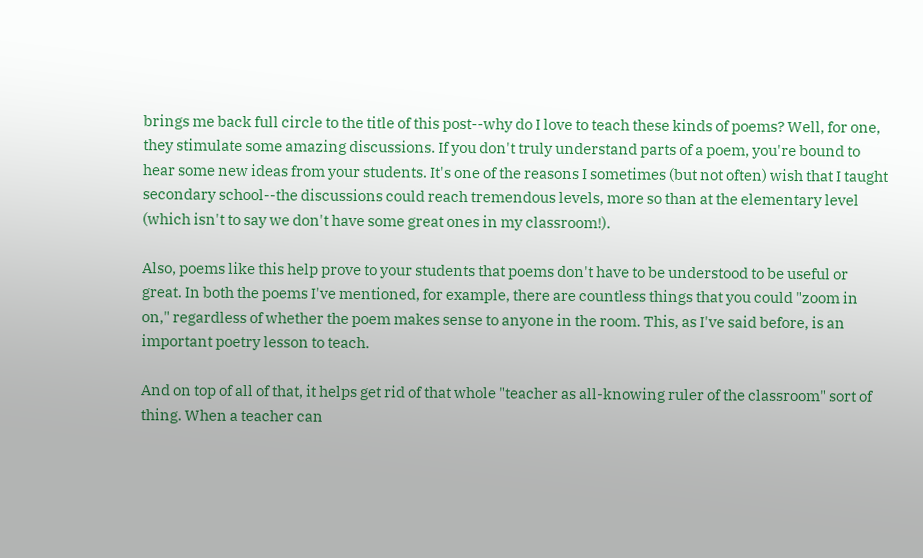brings me back full circle to the title of this post--why do I love to teach these kinds of poems? Well, for one, they stimulate some amazing discussions. If you don't truly understand parts of a poem, you're bound to hear some new ideas from your students. It's one of the reasons I sometimes (but not often) wish that I taught secondary school--the discussions could reach tremendous levels, more so than at the elementary level (which isn't to say we don't have some great ones in my classroom!).

Also, poems like this help prove to your students that poems don't have to be understood to be useful or great. In both the poems I've mentioned, for example, there are countless things that you could "zoom in on," regardless of whether the poem makes sense to anyone in the room. This, as I've said before, is an important poetry lesson to teach.

And on top of all of that, it helps get rid of that whole "teacher as all-knowing ruler of the classroom" sort of thing. When a teacher can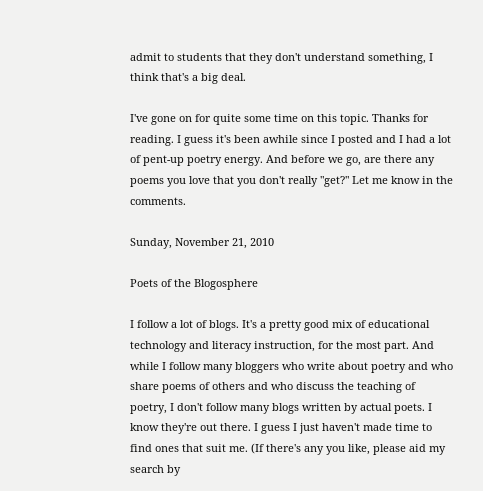admit to students that they don't understand something, I think that's a big deal.

I've gone on for quite some time on this topic. Thanks for reading. I guess it's been awhile since I posted and I had a lot of pent-up poetry energy. And before we go, are there any poems you love that you don't really "get?" Let me know in the comments.

Sunday, November 21, 2010

Poets of the Blogosphere

I follow a lot of blogs. It's a pretty good mix of educational technology and literacy instruction, for the most part. And while I follow many bloggers who write about poetry and who share poems of others and who discuss the teaching of poetry, I don't follow many blogs written by actual poets. I know they're out there. I guess I just haven't made time to find ones that suit me. (If there's any you like, please aid my search by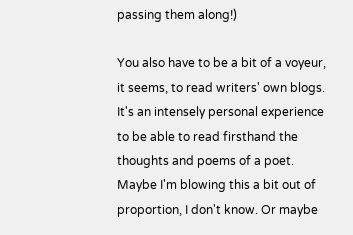passing them along!)

You also have to be a bit of a voyeur, it seems, to read writers' own blogs. It's an intensely personal experience to be able to read firsthand the thoughts and poems of a poet. Maybe I'm blowing this a bit out of proportion, I don't know. Or maybe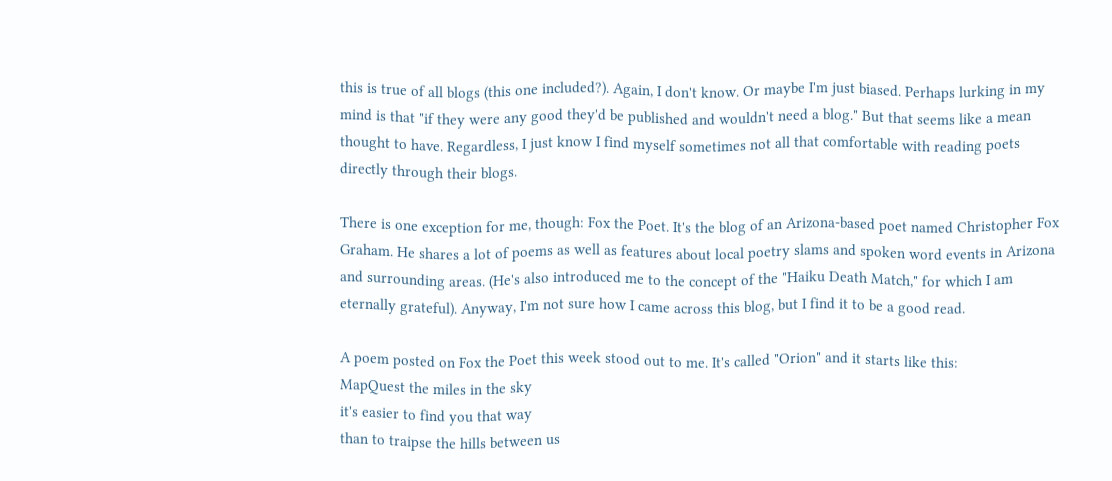this is true of all blogs (this one included?). Again, I don't know. Or maybe I'm just biased. Perhaps lurking in my mind is that "if they were any good they'd be published and wouldn't need a blog." But that seems like a mean thought to have. Regardless, I just know I find myself sometimes not all that comfortable with reading poets directly through their blogs.

There is one exception for me, though: Fox the Poet. It's the blog of an Arizona-based poet named Christopher Fox Graham. He shares a lot of poems as well as features about local poetry slams and spoken word events in Arizona and surrounding areas. (He's also introduced me to the concept of the "Haiku Death Match," for which I am eternally grateful). Anyway, I'm not sure how I came across this blog, but I find it to be a good read.

A poem posted on Fox the Poet this week stood out to me. It's called "Orion" and it starts like this:
MapQuest the miles in the sky
it's easier to find you that way
than to traipse the hills between us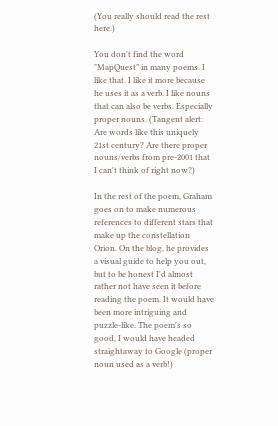(You really should read the rest here.)

You don't find the word "MapQuest" in many poems. I like that. I like it more because he uses it as a verb. I like nouns that can also be verbs. Especially proper nouns. (Tangent alert: Are words like this uniquely 21st century? Are there proper nouns/verbs from pre-2001 that I can't think of right now?)

In the rest of the poem, Graham goes on to make numerous references to different stars that make up the constellation Orion. On the blog, he provides a visual guide to help you out, but to be honest I'd almost rather not have seen it before reading the poem. It would have been more intriguing and puzzle-like. The poem's so good, I would have headed straightaway to Google (proper noun used as a verb!)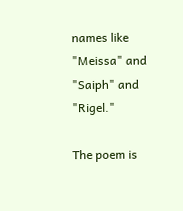names like "Meissa" and "Saiph" and "Rigel."

The poem is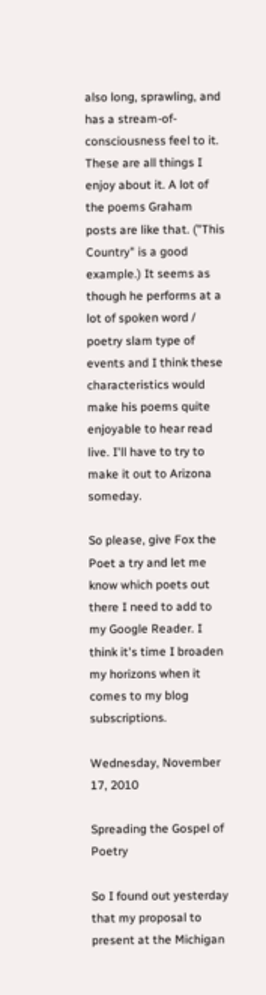also long, sprawling, and has a stream-of-consciousness feel to it. These are all things I enjoy about it. A lot of the poems Graham posts are like that. ("This Country" is a good example.) It seems as though he performs at a lot of spoken word / poetry slam type of events and I think these characteristics would make his poems quite enjoyable to hear read live. I'll have to try to make it out to Arizona someday.

So please, give Fox the Poet a try and let me know which poets out there I need to add to my Google Reader. I think it's time I broaden my horizons when it comes to my blog subscriptions.

Wednesday, November 17, 2010

Spreading the Gospel of Poetry

So I found out yesterday that my proposal to present at the Michigan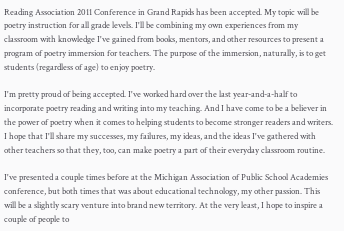Reading Association 2011 Conference in Grand Rapids has been accepted. My topic will be poetry instruction for all grade levels. I'll be combining my own experiences from my classroom with knowledge I've gained from books, mentors, and other resources to present a program of poetry immersion for teachers. The purpose of the immersion, naturally, is to get students (regardless of age) to enjoy poetry.

I'm pretty proud of being accepted. I've worked hard over the last year-and-a-half to incorporate poetry reading and writing into my teaching. And I have come to be a believer in the power of poetry when it comes to helping students to become stronger readers and writers. I hope that I'll share my successes, my failures, my ideas, and the ideas I've gathered with other teachers so that they, too, can make poetry a part of their everyday classroom routine.

I've presented a couple times before at the Michigan Association of Public School Academies conference, but both times that was about educational technology, my other passion. This will be a slightly scary venture into brand new territory. At the very least, I hope to inspire a couple of people to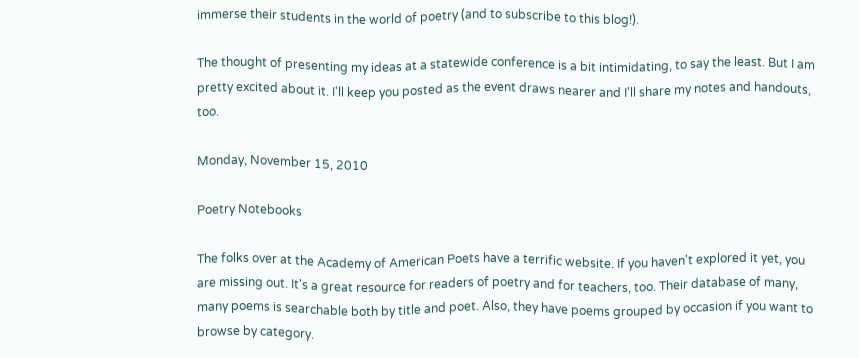immerse their students in the world of poetry (and to subscribe to this blog!).

The thought of presenting my ideas at a statewide conference is a bit intimidating, to say the least. But I am pretty excited about it. I'll keep you posted as the event draws nearer and I'll share my notes and handouts, too.

Monday, November 15, 2010

Poetry Notebooks

The folks over at the Academy of American Poets have a terrific website. If you haven't explored it yet, you are missing out. It's a great resource for readers of poetry and for teachers, too. Their database of many, many poems is searchable both by title and poet. Also, they have poems grouped by occasion if you want to browse by category.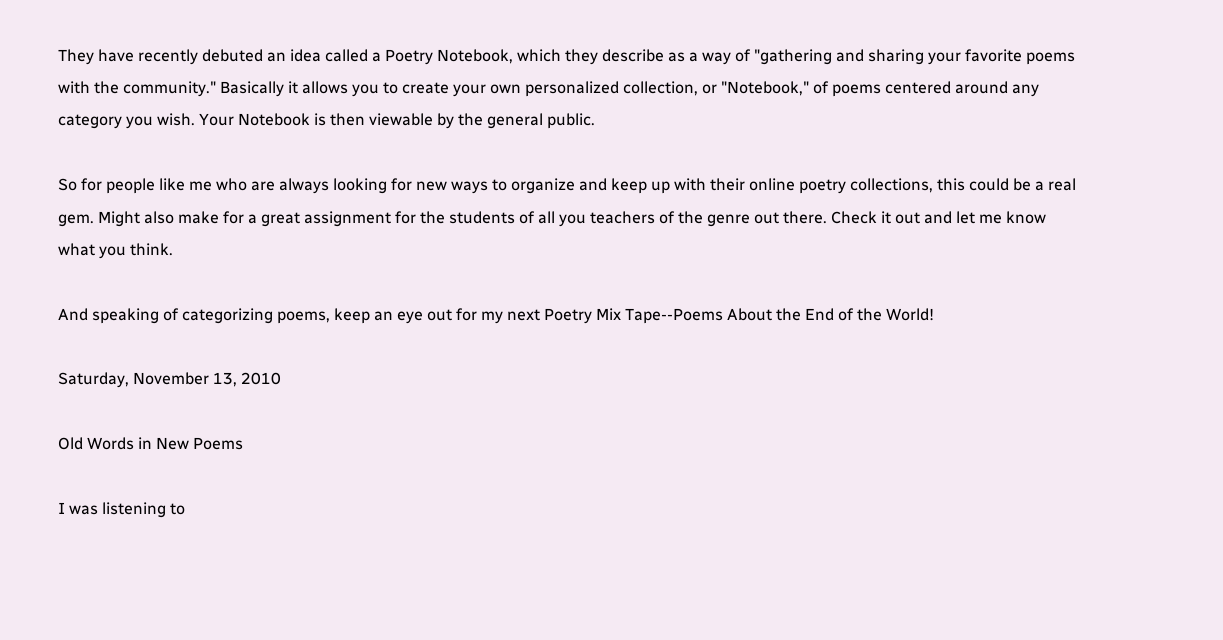They have recently debuted an idea called a Poetry Notebook, which they describe as a way of "gathering and sharing your favorite poems with the community." Basically it allows you to create your own personalized collection, or "Notebook," of poems centered around any category you wish. Your Notebook is then viewable by the general public.

So for people like me who are always looking for new ways to organize and keep up with their online poetry collections, this could be a real gem. Might also make for a great assignment for the students of all you teachers of the genre out there. Check it out and let me know what you think.

And speaking of categorizing poems, keep an eye out for my next Poetry Mix Tape--Poems About the End of the World!

Saturday, November 13, 2010

Old Words in New Poems

I was listening to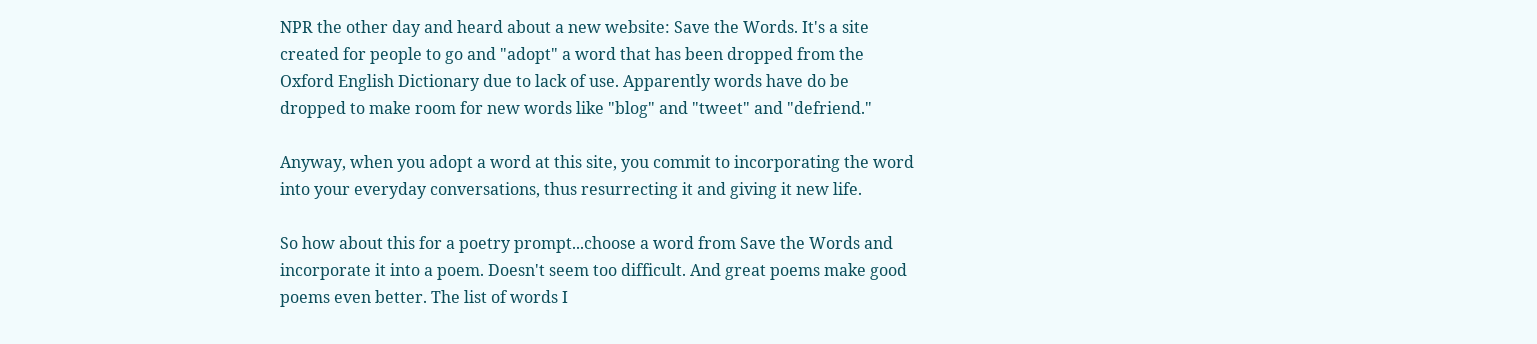NPR the other day and heard about a new website: Save the Words. It's a site created for people to go and "adopt" a word that has been dropped from the Oxford English Dictionary due to lack of use. Apparently words have do be dropped to make room for new words like "blog" and "tweet" and "defriend."

Anyway, when you adopt a word at this site, you commit to incorporating the word into your everyday conversations, thus resurrecting it and giving it new life.

So how about this for a poetry prompt...choose a word from Save the Words and incorporate it into a poem. Doesn't seem too difficult. And great poems make good poems even better. The list of words I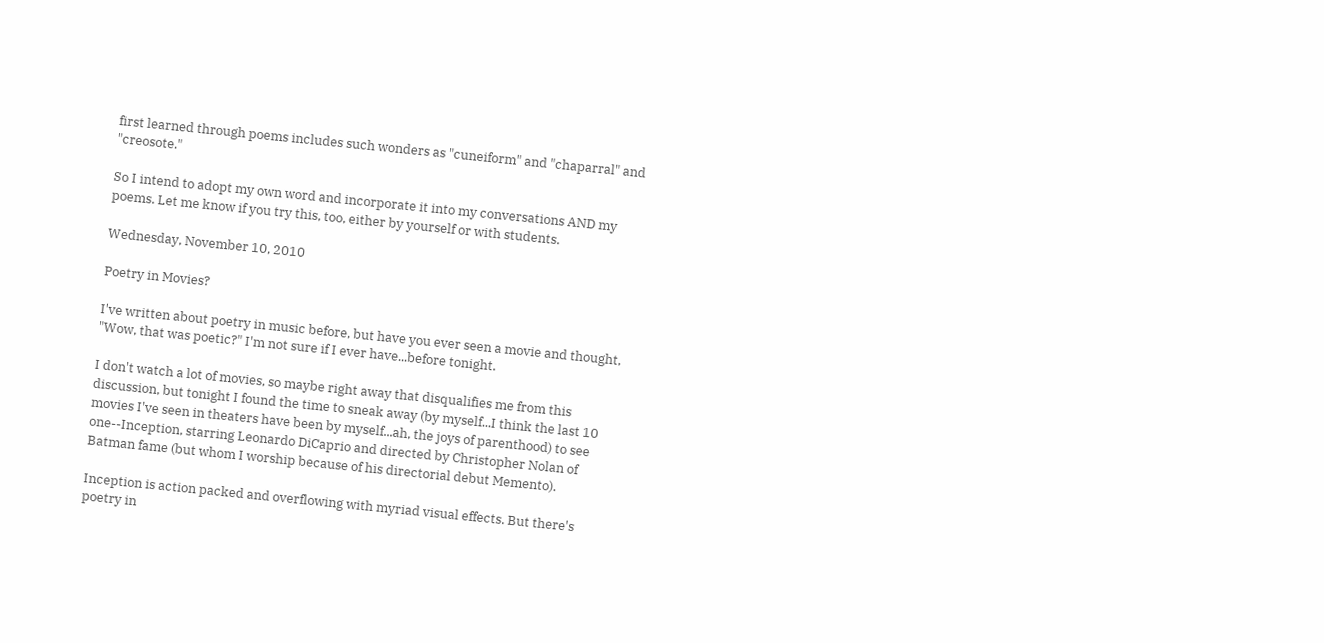first learned through poems includes such wonders as "cuneiform" and "chaparral" and "creosote."

So I intend to adopt my own word and incorporate it into my conversations AND my poems. Let me know if you try this, too, either by yourself or with students.

Wednesday, November 10, 2010

Poetry in Movies?

I've written about poetry in music before, but have you ever seen a movie and thought, "Wow, that was poetic?" I'm not sure if I ever have...before tonight.

I don't watch a lot of movies, so maybe right away that disqualifies me from this discussion, but tonight I found the time to sneak away (by myself...I think the last 10 movies I've seen in theaters have been by myself...ah, the joys of parenthood) to see one--Inception, starring Leonardo DiCaprio and directed by Christopher Nolan of Batman fame (but whom I worship because of his directorial debut Memento).

Inception is action packed and overflowing with myriad visual effects. But there's poetry in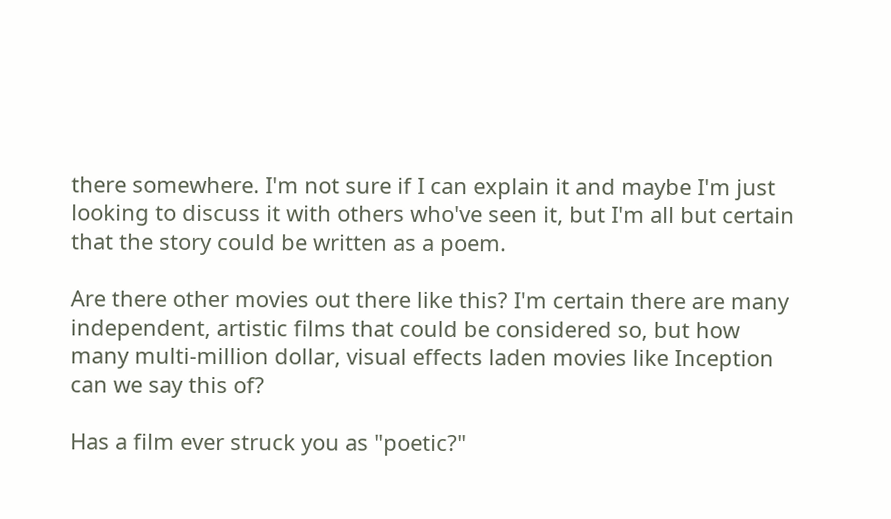there somewhere. I'm not sure if I can explain it and maybe I'm just looking to discuss it with others who've seen it, but I'm all but certain that the story could be written as a poem.

Are there other movies out there like this? I'm certain there are many independent, artistic films that could be considered so, but how many multi-million dollar, visual effects laden movies like Inception can we say this of?

Has a film ever struck you as "poetic?"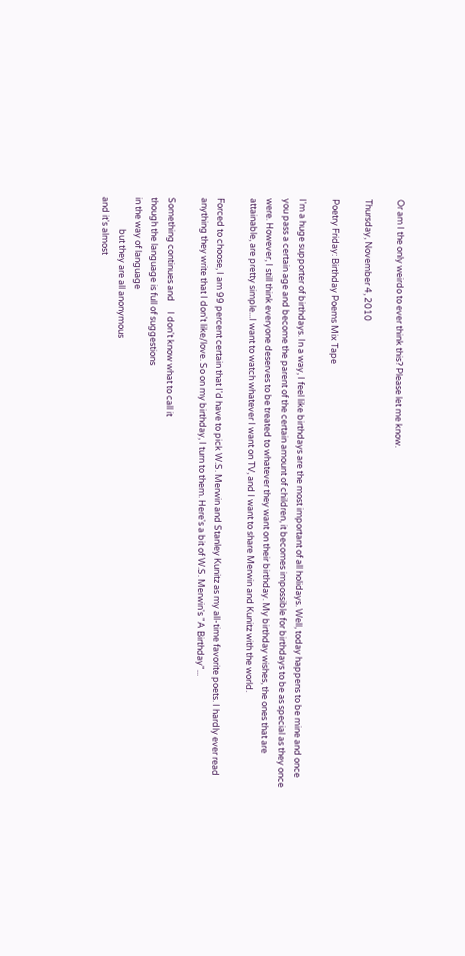Or am I the only weirdo to ever think this? Please let me know.

Thursday, November 4, 2010

Poetry Friday: Birthday Poems Mix Tape

I'm a huge supporter of birthdays. In a way, I feel like birthdays are the most important of all holidays. Well, today happens to be mine and once you pass a certain age and become the parent of the certain amount of children, it becomes impossible for birthdays to be as special as they once were. However, I still think everyone deserves to be treated to whatever they want on their birthday. My birthday wishes, the ones that are attainable, are pretty simple...I want to watch whatever I want on TV, and I want to share Merwin and Kunitz with the world.

Forced to choose, I am 99 percent certain that I'd have to pick W.S. Merwin and Stanley Kunitz as my all-time favorite poets. I hardly ever read anything they write that I don't like/love. So on my birthday, I turn to them. Here's a bit of W.S. Merwin's "A Birthday"...

Something continues and     I don't know what to call it
though the language is full of suggestions
in the way of language
                but they are all anonymous
and it's almost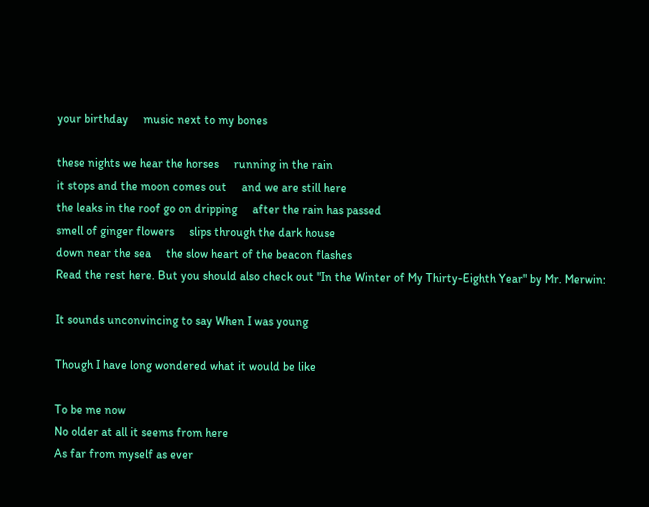your birthday     music next to my bones

these nights we hear the horses     running in the rain
it stops and the moon comes out     and we are still here
the leaks in the roof go on dripping     after the rain has passed
smell of ginger flowers     slips through the dark house
down near the sea     the slow heart of the beacon flashes
Read the rest here. But you should also check out "In the Winter of My Thirty-Eighth Year" by Mr. Merwin:

It sounds unconvincing to say When I was young

Though I have long wondered what it would be like

To be me now
No older at all it seems from here
As far from myself as ever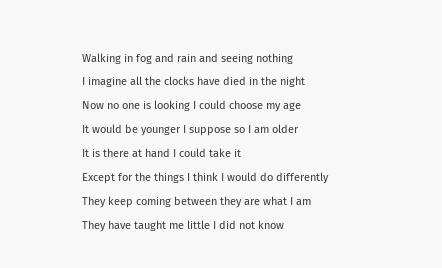Walking in fog and rain and seeing nothing
I imagine all the clocks have died in the night
Now no one is looking I could choose my age
It would be younger I suppose so I am older
It is there at hand I could take it
Except for the things I think I would do differently
They keep coming between they are what I am
They have taught me little I did not know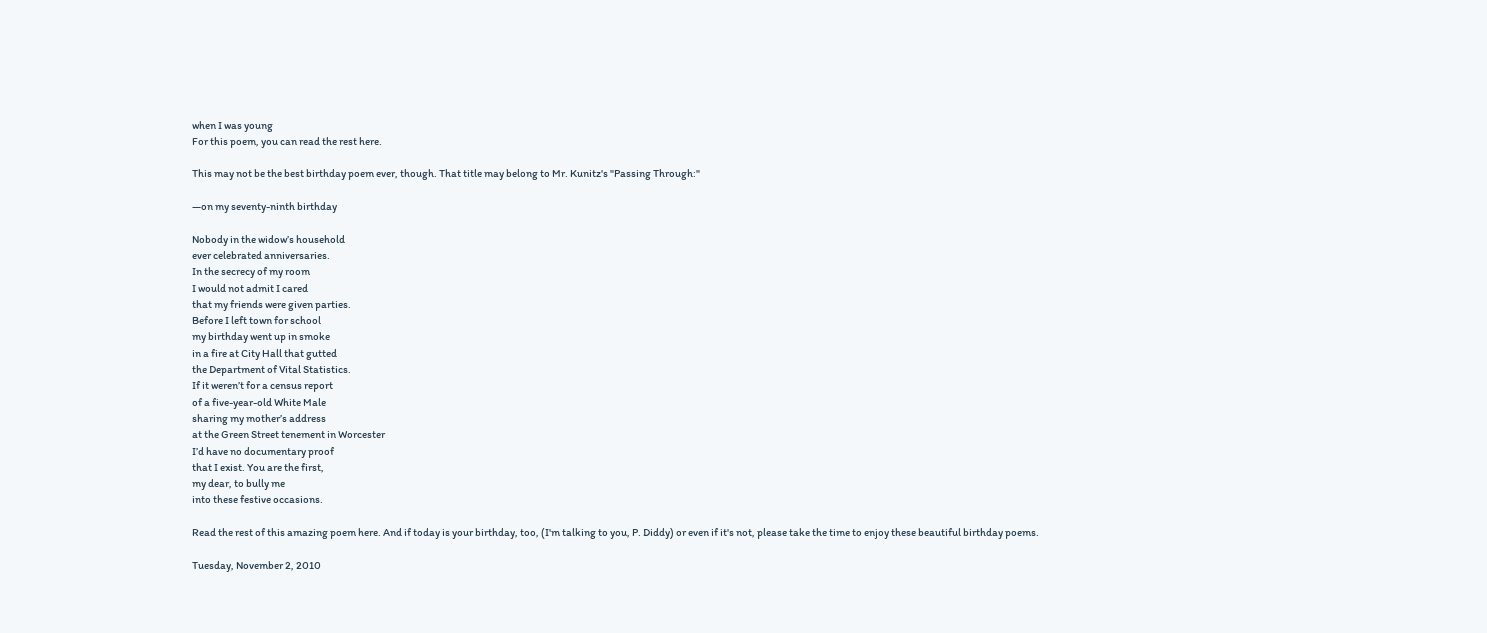when I was young
For this poem, you can read the rest here.

This may not be the best birthday poem ever, though. That title may belong to Mr. Kunitz's "Passing Through:"

—on my seventy-ninth birthday

Nobody in the widow’s household
ever celebrated anniversaries.
In the secrecy of my room
I would not admit I cared
that my friends were given parties.
Before I left town for school
my birthday went up in smoke
in a fire at City Hall that gutted
the Department of Vital Statistics.
If it weren’t for a census report
of a five-year-old White Male
sharing my mother’s address
at the Green Street tenement in Worcester
I’d have no documentary proof
that I exist. You are the first,
my dear, to bully me
into these festive occasions.

Read the rest of this amazing poem here. And if today is your birthday, too, (I'm talking to you, P. Diddy) or even if it's not, please take the time to enjoy these beautiful birthday poems.

Tuesday, November 2, 2010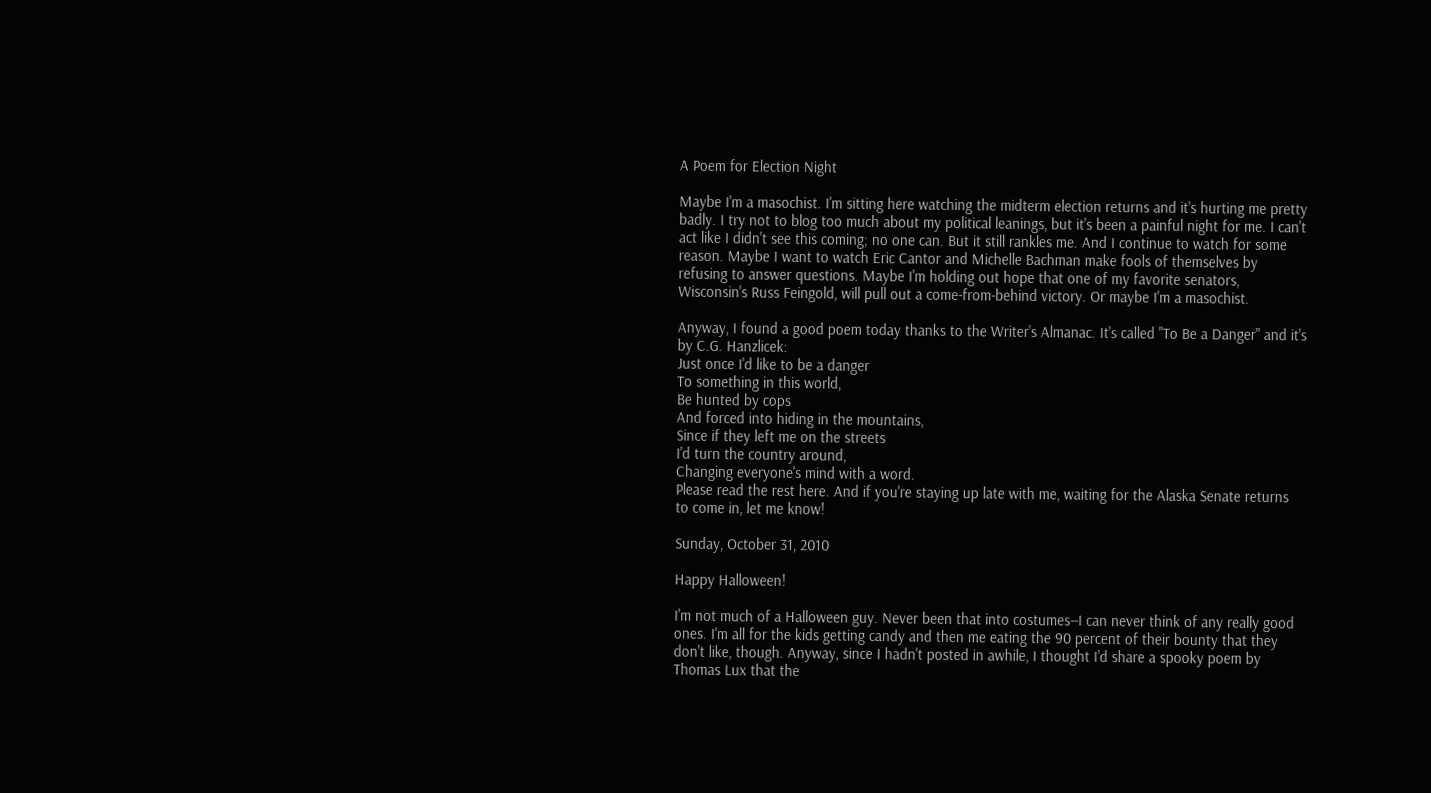A Poem for Election Night

Maybe I'm a masochist. I'm sitting here watching the midterm election returns and it's hurting me pretty badly. I try not to blog too much about my political leanings, but it's been a painful night for me. I can't act like I didn't see this coming; no one can. But it still rankles me. And I continue to watch for some reason. Maybe I want to watch Eric Cantor and Michelle Bachman make fools of themselves by refusing to answer questions. Maybe I'm holding out hope that one of my favorite senators, Wisconsin's Russ Feingold, will pull out a come-from-behind victory. Or maybe I'm a masochist.

Anyway, I found a good poem today thanks to the Writer's Almanac. It's called "To Be a Danger" and it's by C.G. Hanzlicek:
Just once I'd like to be a danger
To something in this world,
Be hunted by cops
And forced into hiding in the mountains,
Since if they left me on the streets
I'd turn the country around,
Changing everyone's mind with a word.
Please read the rest here. And if you're staying up late with me, waiting for the Alaska Senate returns to come in, let me know!

Sunday, October 31, 2010

Happy Halloween!

I'm not much of a Halloween guy. Never been that into costumes--I can never think of any really good ones. I'm all for the kids getting candy and then me eating the 90 percent of their bounty that they don't like, though. Anyway, since I hadn't posted in awhile, I thought I'd share a spooky poem by Thomas Lux that the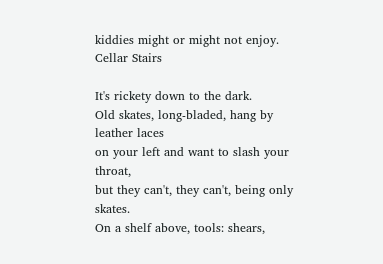kiddies might or might not enjoy.
Cellar Stairs

It's rickety down to the dark.
Old skates, long-bladed, hang by leather laces
on your left and want to slash your throat,
but they can't, they can't, being only skates.
On a shelf above, tools: shears,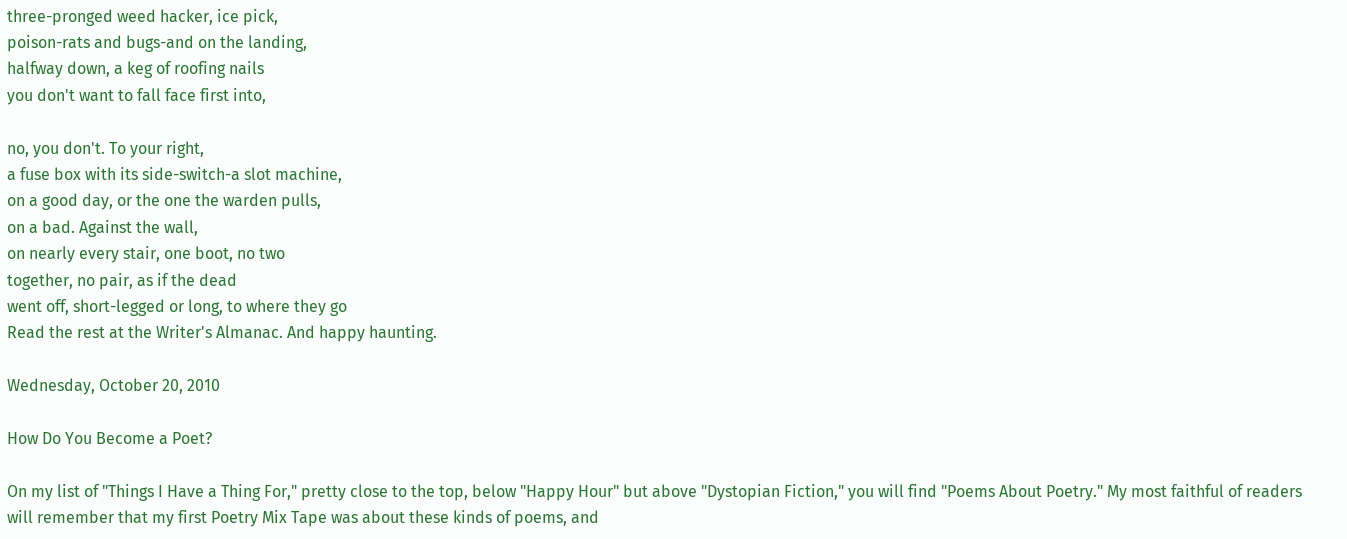three-pronged weed hacker, ice pick,
poison-rats and bugs-and on the landing,
halfway down, a keg of roofing nails
you don't want to fall face first into,

no, you don't. To your right,
a fuse box with its side-switch-a slot machine,
on a good day, or the one the warden pulls,
on a bad. Against the wall,
on nearly every stair, one boot, no two
together, no pair, as if the dead
went off, short-legged or long, to where they go
Read the rest at the Writer's Almanac. And happy haunting.

Wednesday, October 20, 2010

How Do You Become a Poet?

On my list of "Things I Have a Thing For," pretty close to the top, below "Happy Hour" but above "Dystopian Fiction," you will find "Poems About Poetry." My most faithful of readers will remember that my first Poetry Mix Tape was about these kinds of poems, and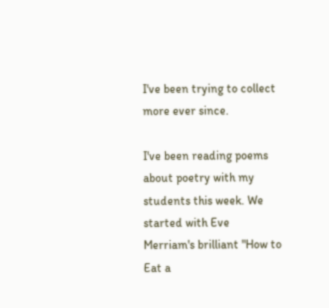I've been trying to collect more ever since.

I've been reading poems about poetry with my students this week. We started with Eve Merriam's brilliant "How to Eat a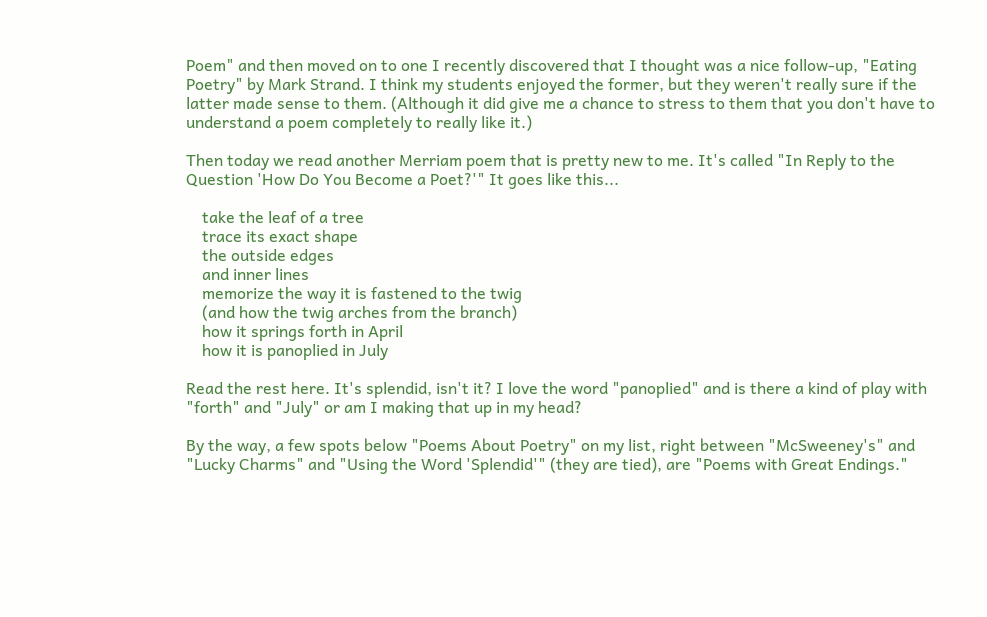Poem" and then moved on to one I recently discovered that I thought was a nice follow-up, "Eating Poetry" by Mark Strand. I think my students enjoyed the former, but they weren't really sure if the latter made sense to them. (Although it did give me a chance to stress to them that you don't have to understand a poem completely to really like it.)

Then today we read another Merriam poem that is pretty new to me. It's called "In Reply to the Question 'How Do You Become a Poet?'" It goes like this...

    take the leaf of a tree
    trace its exact shape
    the outside edges
    and inner lines
    memorize the way it is fastened to the twig
    (and how the twig arches from the branch)
    how it springs forth in April
    how it is panoplied in July

Read the rest here. It's splendid, isn't it? I love the word "panoplied" and is there a kind of play with "forth" and "July" or am I making that up in my head?

By the way, a few spots below "Poems About Poetry" on my list, right between "McSweeney's" and "Lucky Charms" and "Using the Word 'Splendid'" (they are tied), are "Poems with Great Endings."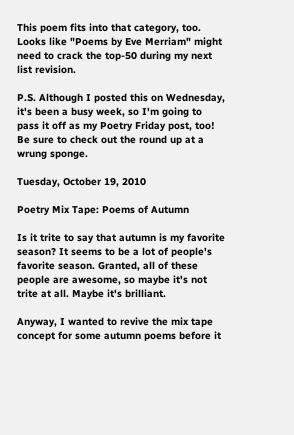This poem fits into that category, too. Looks like "Poems by Eve Merriam" might need to crack the top-50 during my next list revision.

P.S. Although I posted this on Wednesday, it's been a busy week, so I'm going to pass it off as my Poetry Friday post, too! Be sure to check out the round up at a wrung sponge.

Tuesday, October 19, 2010

Poetry Mix Tape: Poems of Autumn

Is it trite to say that autumn is my favorite season? It seems to be a lot of people's favorite season. Granted, all of these people are awesome, so maybe it's not trite at all. Maybe it's brilliant.

Anyway, I wanted to revive the mix tape concept for some autumn poems before it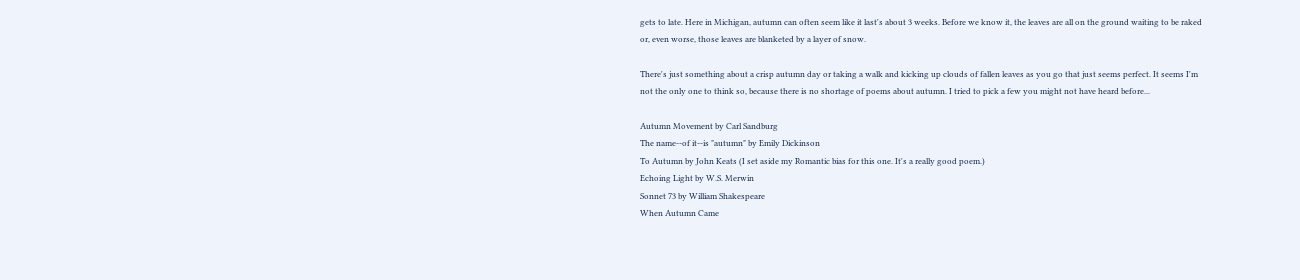gets to late. Here in Michigan, autumn can often seem like it last's about 3 weeks. Before we know it, the leaves are all on the ground waiting to be raked or, even worse, those leaves are blanketed by a layer of snow.

There's just something about a crisp autumn day or taking a walk and kicking up clouds of fallen leaves as you go that just seems perfect. It seems I'm not the only one to think so, because there is no shortage of poems about autumn. I tried to pick a few you might not have heard before...

Autumn Movement by Carl Sandburg
The name--of it--is "autumn" by Emily Dickinson
To Autumn by John Keats (I set aside my Romantic bias for this one. It's a really good poem.)
Echoing Light by W.S. Merwin
Sonnet 73 by William Shakespeare
When Autumn Came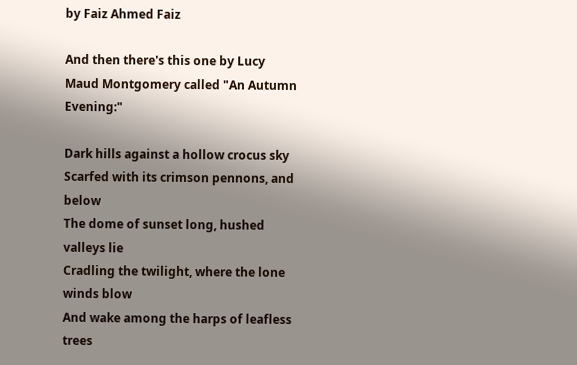by Faiz Ahmed Faiz

And then there's this one by Lucy Maud Montgomery called "An Autumn Evening:"

Dark hills against a hollow crocus sky
Scarfed with its crimson pennons, and below
The dome of sunset long, hushed valleys lie
Cradling the twilight, where the lone winds blow
And wake among the harps of leafless trees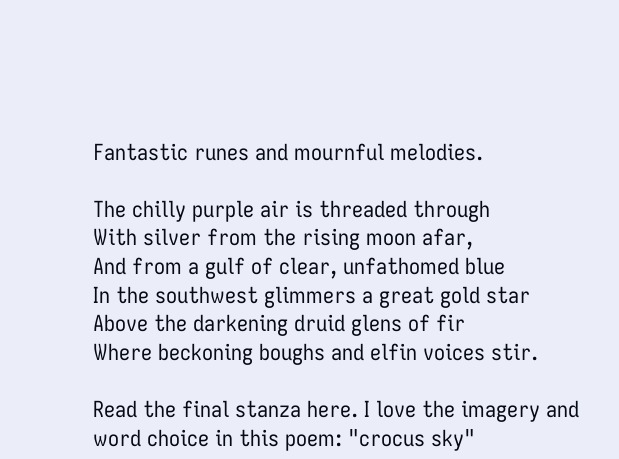Fantastic runes and mournful melodies.

The chilly purple air is threaded through
With silver from the rising moon afar,
And from a gulf of clear, unfathomed blue
In the southwest glimmers a great gold star
Above the darkening druid glens of fir
Where beckoning boughs and elfin voices stir.

Read the final stanza here. I love the imagery and word choice in this poem: "crocus sky"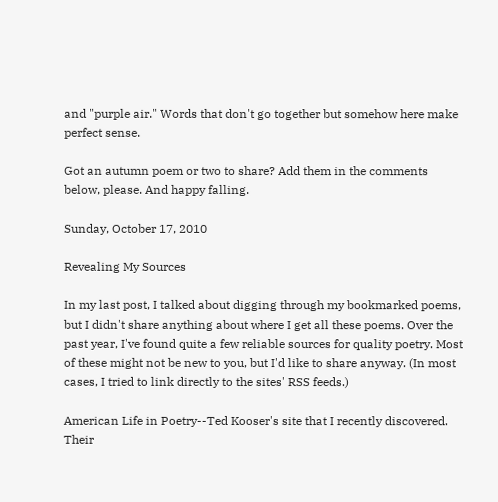and "purple air." Words that don't go together but somehow here make perfect sense.

Got an autumn poem or two to share? Add them in the comments below, please. And happy falling.

Sunday, October 17, 2010

Revealing My Sources

In my last post, I talked about digging through my bookmarked poems, but I didn't share anything about where I get all these poems. Over the past year, I've found quite a few reliable sources for quality poetry. Most of these might not be new to you, but I'd like to share anyway. (In most cases, I tried to link directly to the sites' RSS feeds.)

American Life in Poetry--Ted Kooser's site that I recently discovered. Their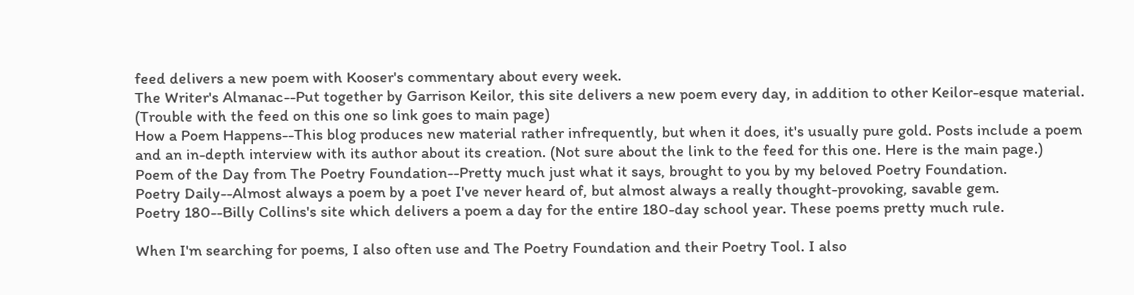feed delivers a new poem with Kooser's commentary about every week.
The Writer's Almanac--Put together by Garrison Keilor, this site delivers a new poem every day, in addition to other Keilor-esque material. (Trouble with the feed on this one so link goes to main page)
How a Poem Happens--This blog produces new material rather infrequently, but when it does, it's usually pure gold. Posts include a poem and an in-depth interview with its author about its creation. (Not sure about the link to the feed for this one. Here is the main page.)
Poem of the Day from The Poetry Foundation--Pretty much just what it says, brought to you by my beloved Poetry Foundation.
Poetry Daily--Almost always a poem by a poet I've never heard of, but almost always a really thought-provoking, savable gem.
Poetry 180--Billy Collins's site which delivers a poem a day for the entire 180-day school year. These poems pretty much rule.

When I'm searching for poems, I also often use and The Poetry Foundation and their Poetry Tool. I also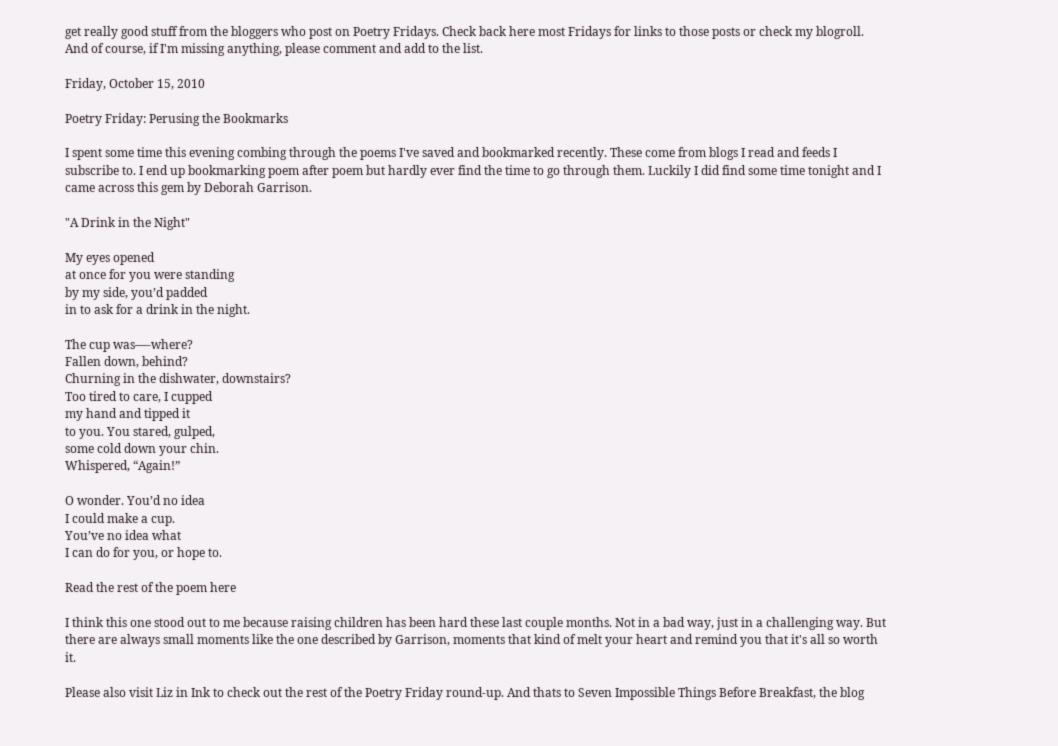get really good stuff from the bloggers who post on Poetry Fridays. Check back here most Fridays for links to those posts or check my blogroll. And of course, if I'm missing anything, please comment and add to the list.

Friday, October 15, 2010

Poetry Friday: Perusing the Bookmarks

I spent some time this evening combing through the poems I've saved and bookmarked recently. These come from blogs I read and feeds I subscribe to. I end up bookmarking poem after poem but hardly ever find the time to go through them. Luckily I did find some time tonight and I came across this gem by Deborah Garrison.

"A Drink in the Night"

My eyes opened
at once for you were standing
by my side, you’d padded
in to ask for a drink in the night.

The cup was—-where?
Fallen down, behind?
Churning in the dishwater, downstairs?
Too tired to care, I cupped
my hand and tipped it
to you. You stared, gulped,
some cold down your chin.
Whispered, “Again!”

O wonder. You’d no idea
I could make a cup.
You’ve no idea what
I can do for you, or hope to.

Read the rest of the poem here

I think this one stood out to me because raising children has been hard these last couple months. Not in a bad way, just in a challenging way. But there are always small moments like the one described by Garrison, moments that kind of melt your heart and remind you that it's all so worth it.

Please also visit Liz in Ink to check out the rest of the Poetry Friday round-up. And thats to Seven Impossible Things Before Breakfast, the blog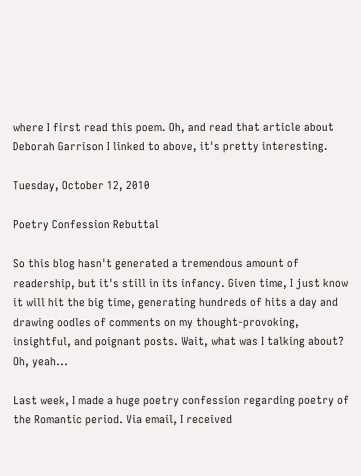where I first read this poem. Oh, and read that article about Deborah Garrison I linked to above, it's pretty interesting.

Tuesday, October 12, 2010

Poetry Confession Rebuttal

So this blog hasn't generated a tremendous amount of readership, but it's still in its infancy. Given time, I just know it will hit the big time, generating hundreds of hits a day and drawing oodles of comments on my thought-provoking, insightful, and poignant posts. Wait, what was I talking about? Oh, yeah...

Last week, I made a huge poetry confession regarding poetry of the Romantic period. Via email, I received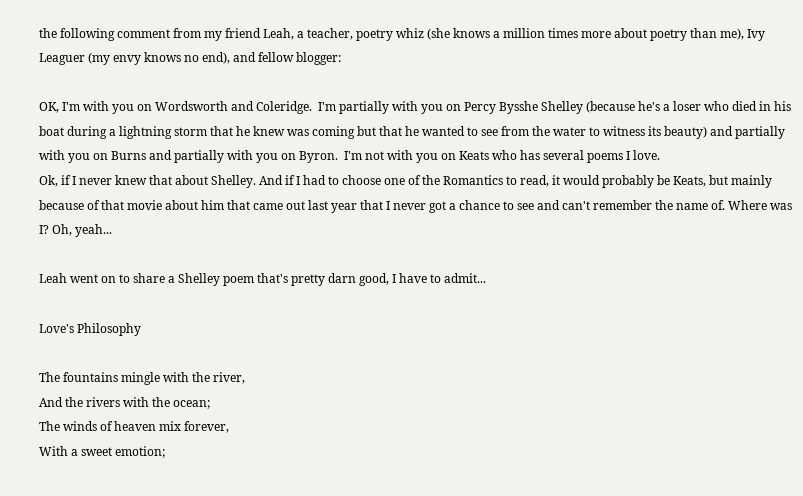the following comment from my friend Leah, a teacher, poetry whiz (she knows a million times more about poetry than me), Ivy Leaguer (my envy knows no end), and fellow blogger:

OK, I'm with you on Wordsworth and Coleridge.  I'm partially with you on Percy Bysshe Shelley (because he's a loser who died in his boat during a lightning storm that he knew was coming but that he wanted to see from the water to witness its beauty) and partially with you on Burns and partially with you on Byron.  I'm not with you on Keats who has several poems I love.
Ok, if I never knew that about Shelley. And if I had to choose one of the Romantics to read, it would probably be Keats, but mainly because of that movie about him that came out last year that I never got a chance to see and can't remember the name of. Where was I? Oh, yeah...

Leah went on to share a Shelley poem that's pretty darn good, I have to admit...

Love's Philosophy

The fountains mingle with the river,
And the rivers with the ocean;
The winds of heaven mix forever,
With a sweet emotion;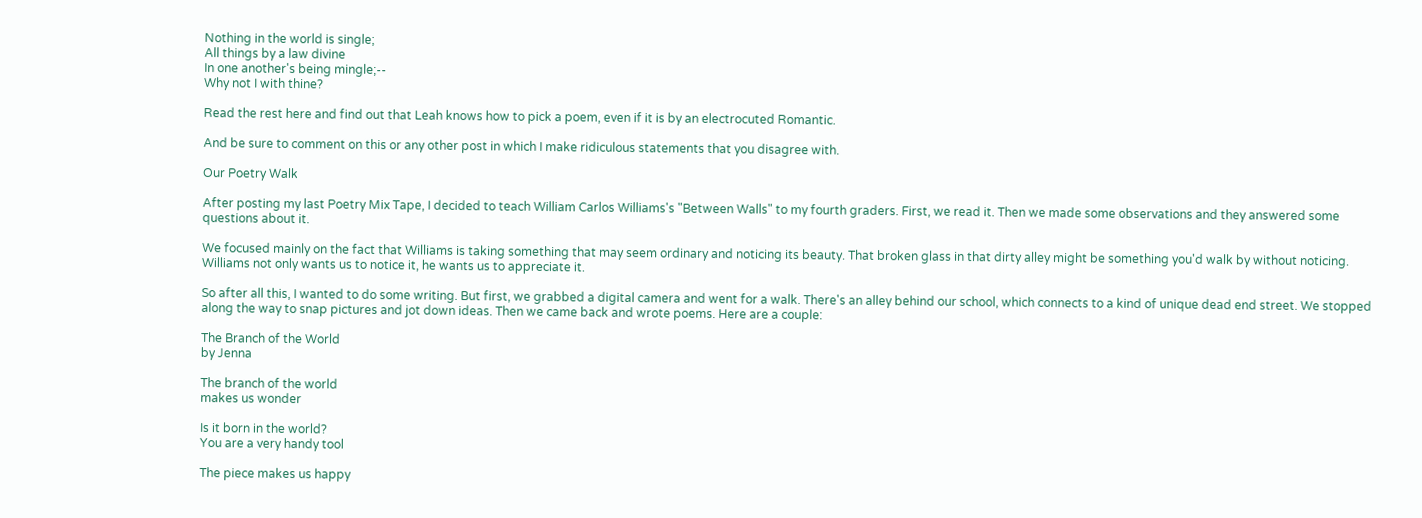Nothing in the world is single;
All things by a law divine
In one another's being mingle;--
Why not I with thine?

Read the rest here and find out that Leah knows how to pick a poem, even if it is by an electrocuted Romantic.

And be sure to comment on this or any other post in which I make ridiculous statements that you disagree with.

Our Poetry Walk

After posting my last Poetry Mix Tape, I decided to teach William Carlos Williams's "Between Walls" to my fourth graders. First, we read it. Then we made some observations and they answered some questions about it.

We focused mainly on the fact that Williams is taking something that may seem ordinary and noticing its beauty. That broken glass in that dirty alley might be something you'd walk by without noticing. Williams not only wants us to notice it, he wants us to appreciate it.

So after all this, I wanted to do some writing. But first, we grabbed a digital camera and went for a walk. There's an alley behind our school, which connects to a kind of unique dead end street. We stopped along the way to snap pictures and jot down ideas. Then we came back and wrote poems. Here are a couple:

The Branch of the World
by Jenna

The branch of the world
makes us wonder

Is it born in the world?
You are a very handy tool

The piece makes us happy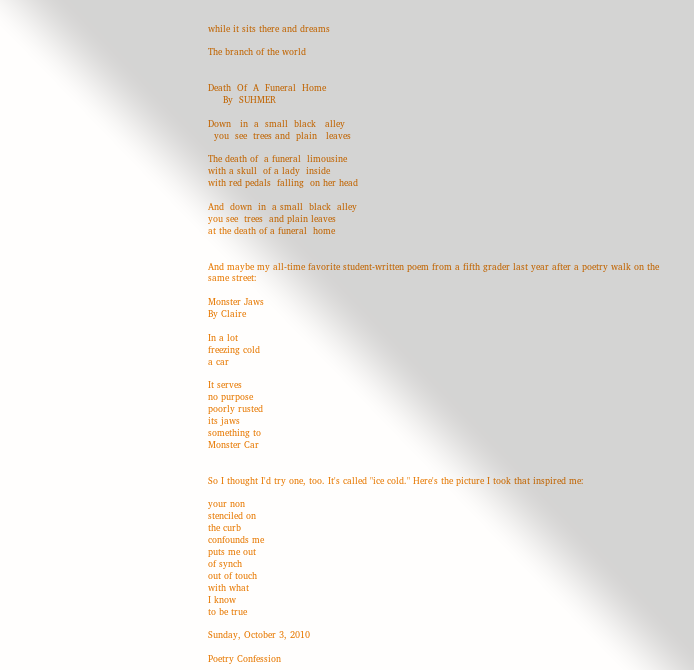while it sits there and dreams

The branch of the world


Death  Of  A  Funeral  Home
     By  SUHMER

Down   in  a  small  black   alley
  you  see  trees and  plain   leaves

The death of  a funeral  limousine
with a skull  of a lady  inside
with red pedals  falling  on her head

And  down  in  a small  black  alley
you see  trees  and plain leaves
at the death of a funeral  home


And maybe my all-time favorite student-written poem from a fifth grader last year after a poetry walk on the same street:

Monster Jaws
By Claire

In a lot
freezing cold
a car

It serves
no purpose
poorly rusted
its jaws
something to
Monster Car


So I thought I'd try one, too. It's called "ice cold." Here's the picture I took that inspired me:

your non
stenciled on
the curb
confounds me
puts me out
of synch
out of touch
with what
I know
to be true

Sunday, October 3, 2010

Poetry Confession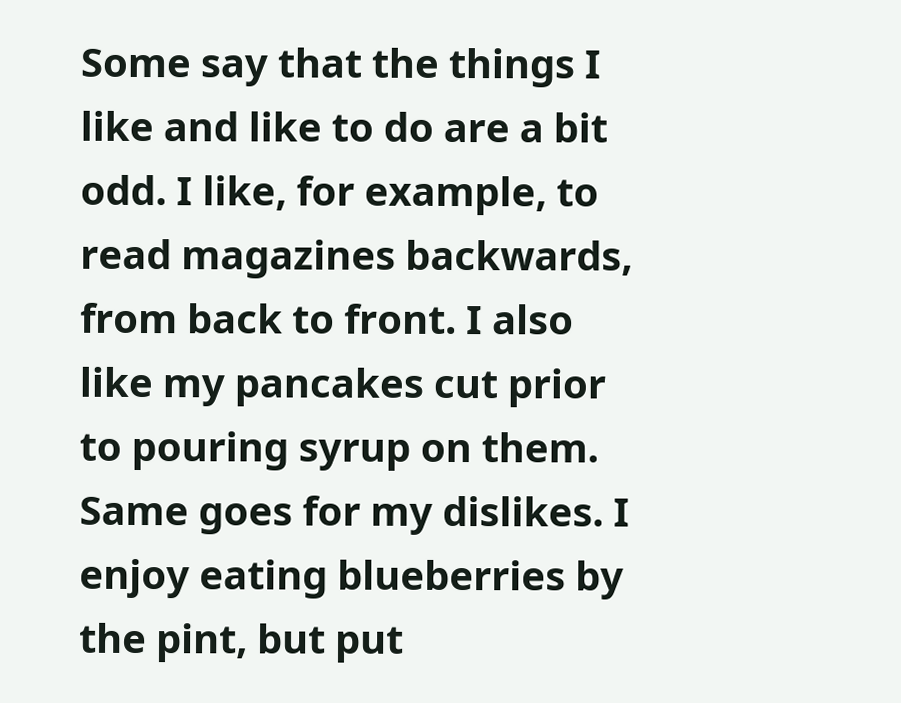Some say that the things I like and like to do are a bit odd. I like, for example, to read magazines backwards, from back to front. I also like my pancakes cut prior to pouring syrup on them. Same goes for my dislikes. I enjoy eating blueberries by the pint, but put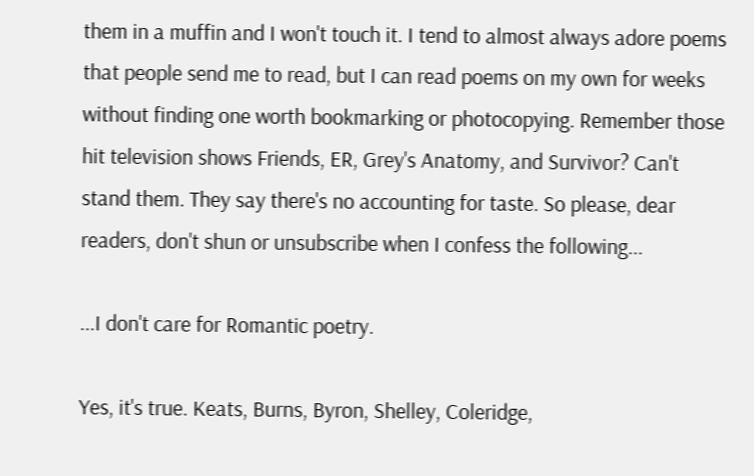them in a muffin and I won't touch it. I tend to almost always adore poems that people send me to read, but I can read poems on my own for weeks without finding one worth bookmarking or photocopying. Remember those hit television shows Friends, ER, Grey's Anatomy, and Survivor? Can't stand them. They say there's no accounting for taste. So please, dear readers, don't shun or unsubscribe when I confess the following...

...I don't care for Romantic poetry.

Yes, it's true. Keats, Burns, Byron, Shelley, Coleridge,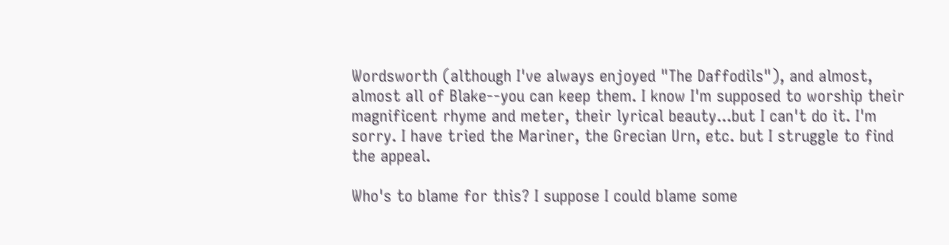Wordsworth (although I've always enjoyed "The Daffodils"), and almost, almost all of Blake--you can keep them. I know I'm supposed to worship their magnificent rhyme and meter, their lyrical beauty...but I can't do it. I'm sorry. I have tried the Mariner, the Grecian Urn, etc. but I struggle to find the appeal.

Who's to blame for this? I suppose I could blame some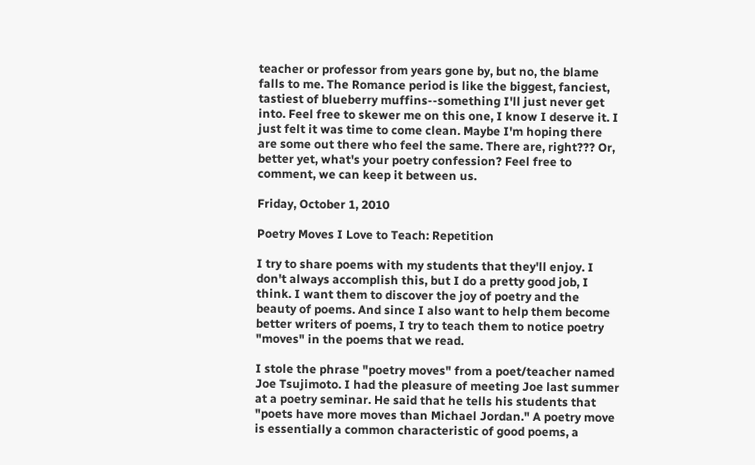teacher or professor from years gone by, but no, the blame falls to me. The Romance period is like the biggest, fanciest, tastiest of blueberry muffins--something I'll just never get into. Feel free to skewer me on this one, I know I deserve it. I just felt it was time to come clean. Maybe I'm hoping there are some out there who feel the same. There are, right??? Or, better yet, what's your poetry confession? Feel free to comment, we can keep it between us.

Friday, October 1, 2010

Poetry Moves I Love to Teach: Repetition

I try to share poems with my students that they'll enjoy. I don't always accomplish this, but I do a pretty good job, I think. I want them to discover the joy of poetry and the beauty of poems. And since I also want to help them become better writers of poems, I try to teach them to notice poetry "moves" in the poems that we read.

I stole the phrase "poetry moves" from a poet/teacher named Joe Tsujimoto. I had the pleasure of meeting Joe last summer at a poetry seminar. He said that he tells his students that "poets have more moves than Michael Jordan." A poetry move is essentially a common characteristic of good poems, a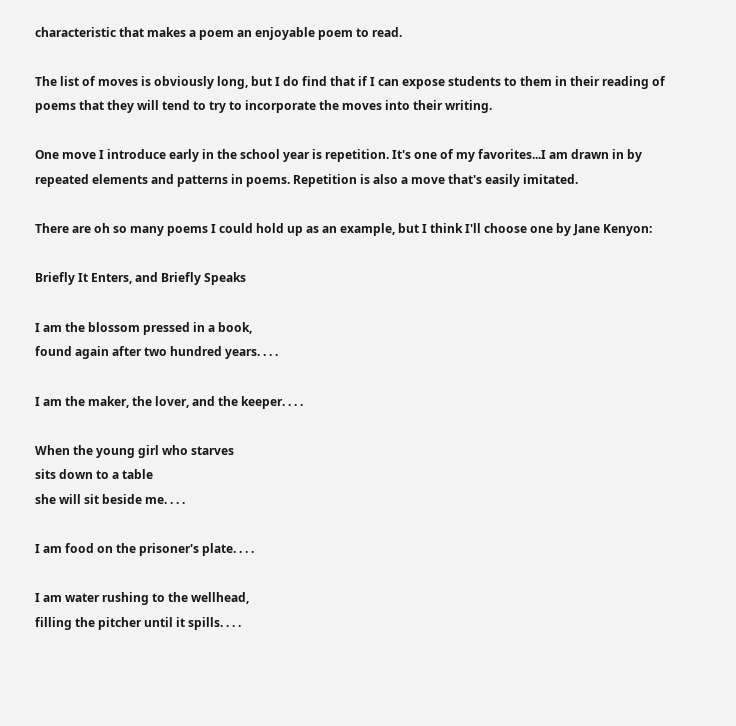characteristic that makes a poem an enjoyable poem to read.

The list of moves is obviously long, but I do find that if I can expose students to them in their reading of poems that they will tend to try to incorporate the moves into their writing.

One move I introduce early in the school year is repetition. It's one of my favorites...I am drawn in by repeated elements and patterns in poems. Repetition is also a move that's easily imitated.

There are oh so many poems I could hold up as an example, but I think I'll choose one by Jane Kenyon:

Briefly It Enters, and Briefly Speaks

I am the blossom pressed in a book,
found again after two hundred years. . . .

I am the maker, the lover, and the keeper. . . .

When the young girl who starves
sits down to a table
she will sit beside me. . . .

I am food on the prisoner's plate. . . .

I am water rushing to the wellhead,
filling the pitcher until it spills. . . .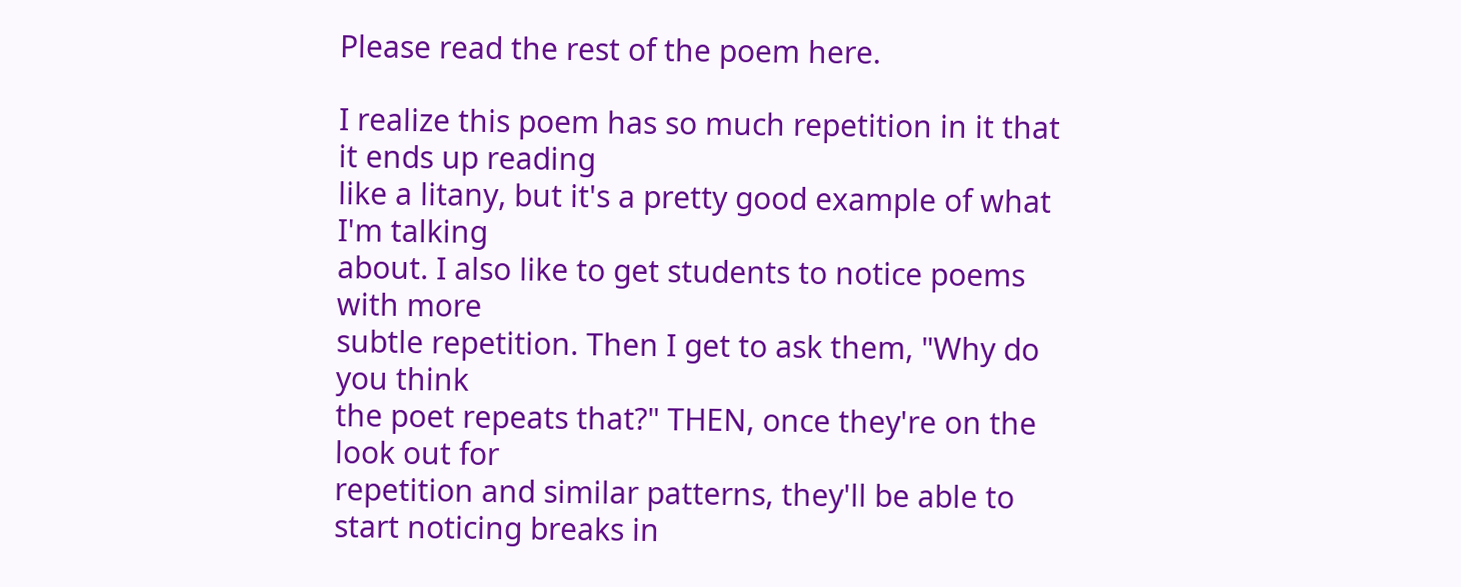Please read the rest of the poem here.

I realize this poem has so much repetition in it that it ends up reading
like a litany, but it's a pretty good example of what I'm talking
about. I also like to get students to notice poems with more
subtle repetition. Then I get to ask them, "Why do you think
the poet repeats that?" THEN, once they're on the look out for
repetition and similar patterns, they'll be able to start noticing breaks in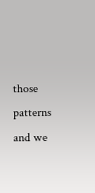those patterns and we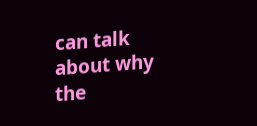can talk about why the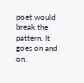poet would break the pattern. It
goes on and on.